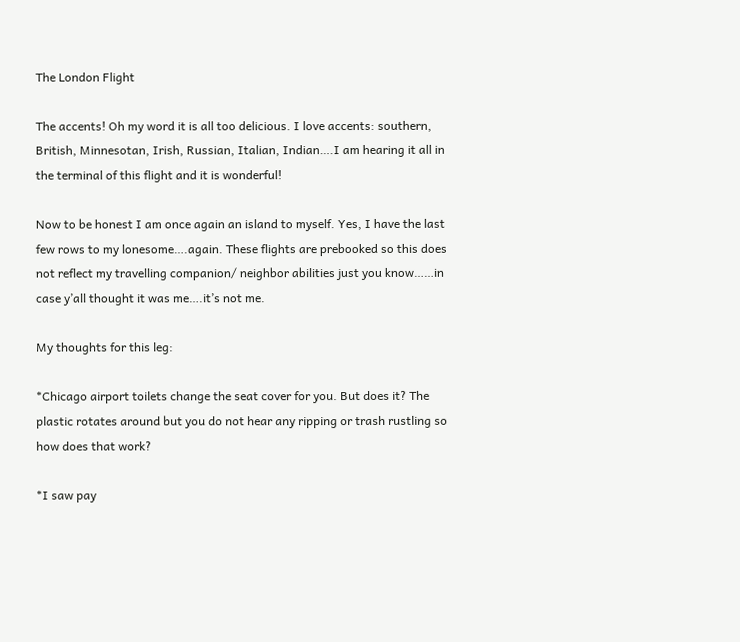The London Flight

The accents! Oh my word it is all too delicious. I love accents: southern, British, Minnesotan, Irish, Russian, Italian, Indian….I am hearing it all in the terminal of this flight and it is wonderful!

Now to be honest I am once again an island to myself. Yes, I have the last few rows to my lonesome….again. These flights are prebooked so this does not reflect my travelling companion/ neighbor abilities just you know……in case y’all thought it was me….it’s not me.

My thoughts for this leg:

*Chicago airport toilets change the seat cover for you. But does it? The plastic rotates around but you do not hear any ripping or trash rustling so how does that work?

*I saw pay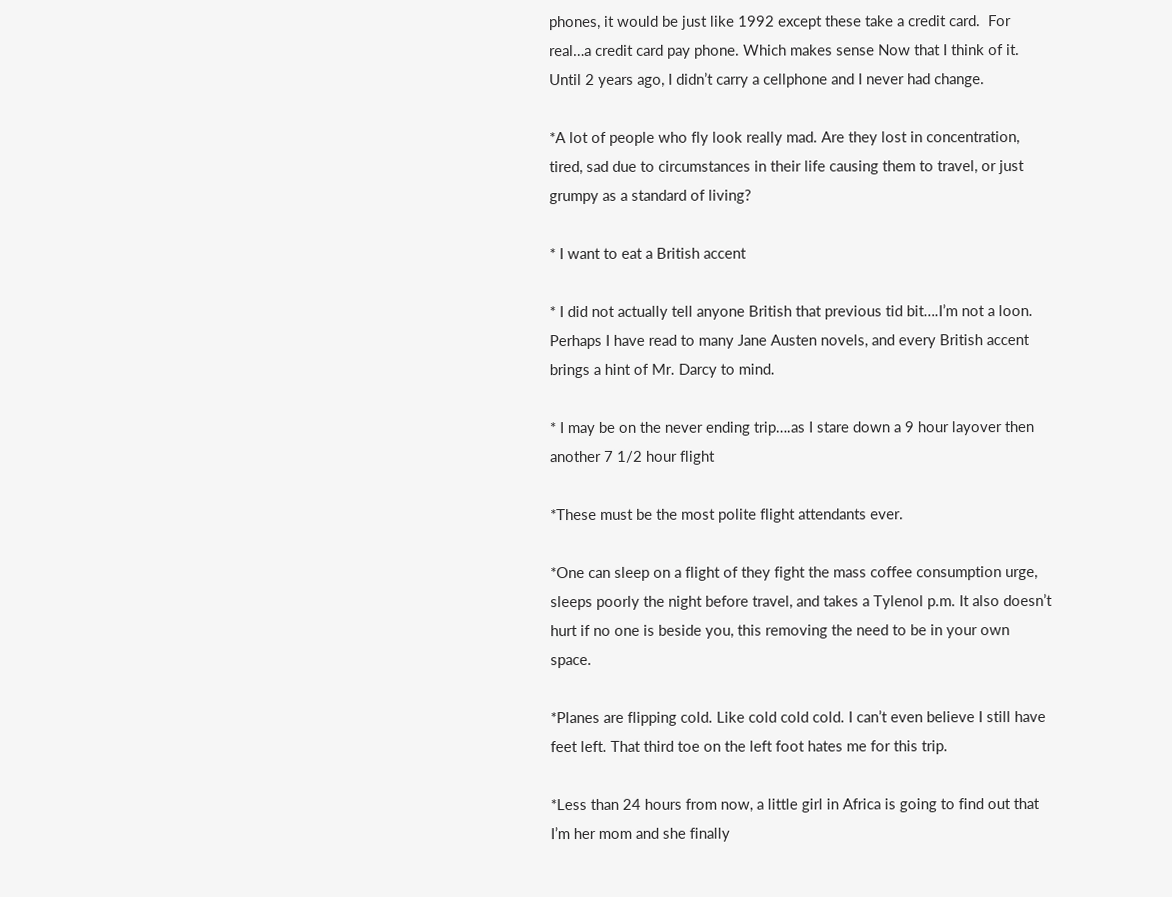phones, it would be just like 1992 except these take a credit card.  For real…a credit card pay phone. Which makes sense Now that I think of it. Until 2 years ago, I didn’t carry a cellphone and I never had change.

*A lot of people who fly look really mad. Are they lost in concentration, tired, sad due to circumstances in their life causing them to travel, or just grumpy as a standard of living?

* I want to eat a British accent

* I did not actually tell anyone British that previous tid bit….I’m not a loon. Perhaps I have read to many Jane Austen novels, and every British accent brings a hint of Mr. Darcy to mind.

* I may be on the never ending trip….as I stare down a 9 hour layover then another 7 1/2 hour flight

*These must be the most polite flight attendants ever.

*One can sleep on a flight of they fight the mass coffee consumption urge, sleeps poorly the night before travel, and takes a Tylenol p.m. It also doesn’t hurt if no one is beside you, this removing the need to be in your own space.

*Planes are flipping cold. Like cold cold cold. I can’t even believe I still have feet left. That third toe on the left foot hates me for this trip.

*Less than 24 hours from now, a little girl in Africa is going to find out that I’m her mom and she finally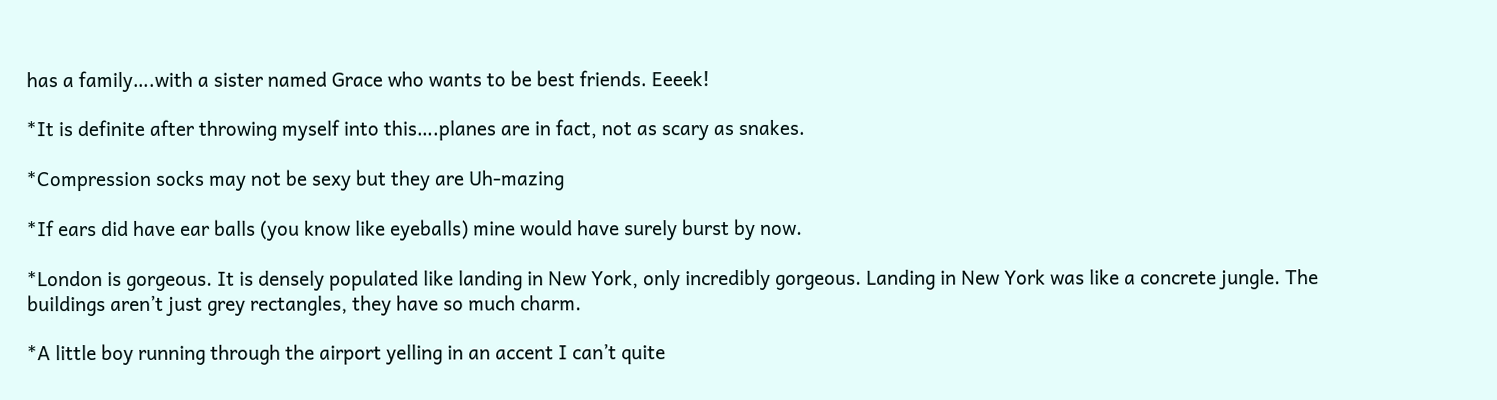has a family….with a sister named Grace who wants to be best friends. Eeeek!

*It is definite after throwing myself into this….planes are in fact, not as scary as snakes.

*Compression socks may not be sexy but they are Uh-mazing

*If ears did have ear balls (you know like eyeballs) mine would have surely burst by now.

*London is gorgeous. It is densely populated like landing in New York, only incredibly gorgeous. Landing in New York was like a concrete jungle. The buildings aren’t just grey rectangles, they have so much charm.

*A little boy running through the airport yelling in an accent I can’t quite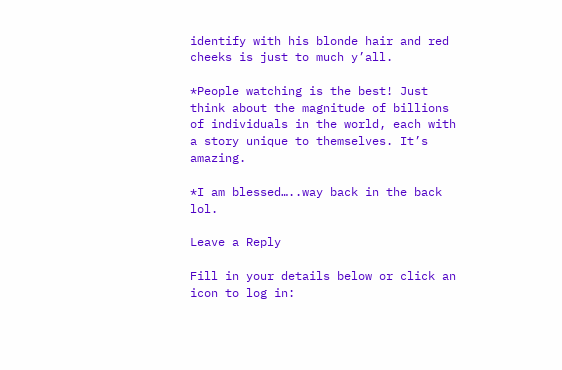identify with his blonde hair and red cheeks is just to much y’all.

*People watching is the best! Just think about the magnitude of billions of individuals in the world, each with a story unique to themselves. It’s amazing.

*I am blessed…..way back in the back lol.

Leave a Reply

Fill in your details below or click an icon to log in: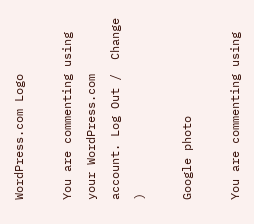WordPress.com Logo

You are commenting using your WordPress.com account. Log Out /  Change )

Google photo

You are commenting using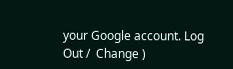your Google account. Log Out /  Change )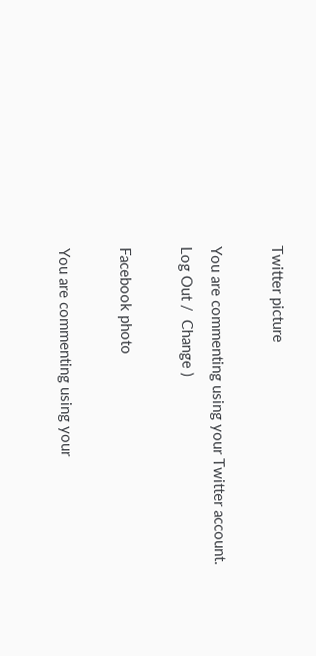Twitter picture

You are commenting using your Twitter account. Log Out /  Change )

Facebook photo

You are commenting using your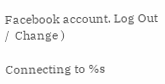Facebook account. Log Out /  Change )

Connecting to %s